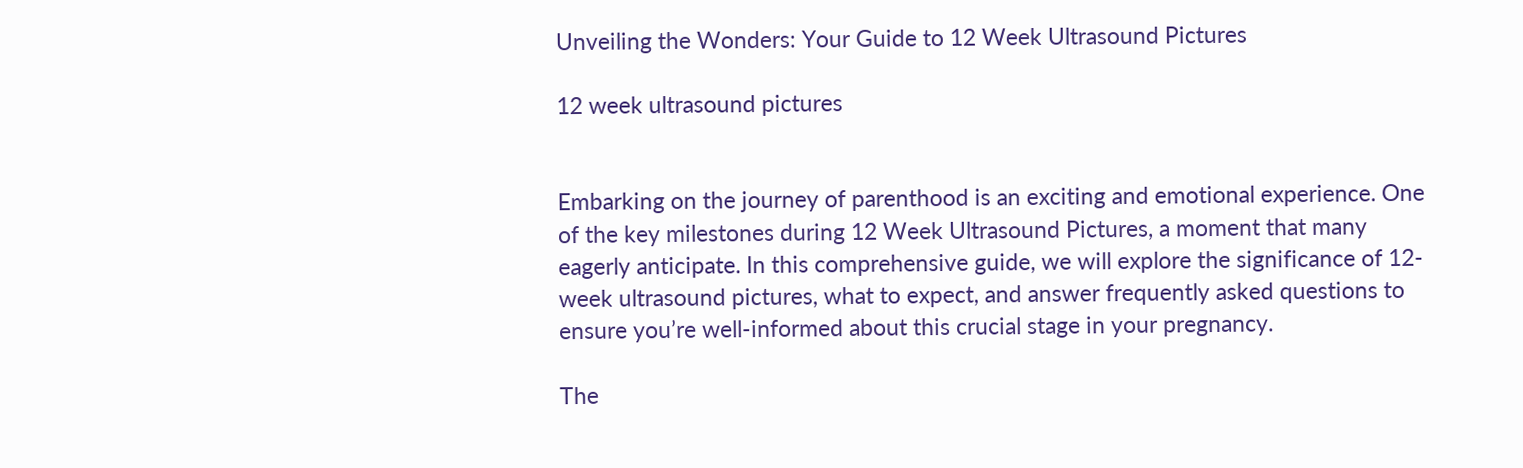Unveiling the Wonders: Your Guide to 12 Week Ultrasound Pictures

12 week ultrasound pictures


Embarking on the journey of parenthood is an exciting and emotional experience. One of the key milestones during 12 Week Ultrasound Pictures, a moment that many eagerly anticipate. In this comprehensive guide, we will explore the significance of 12-week ultrasound pictures, what to expect, and answer frequently asked questions to ensure you’re well-informed about this crucial stage in your pregnancy.

The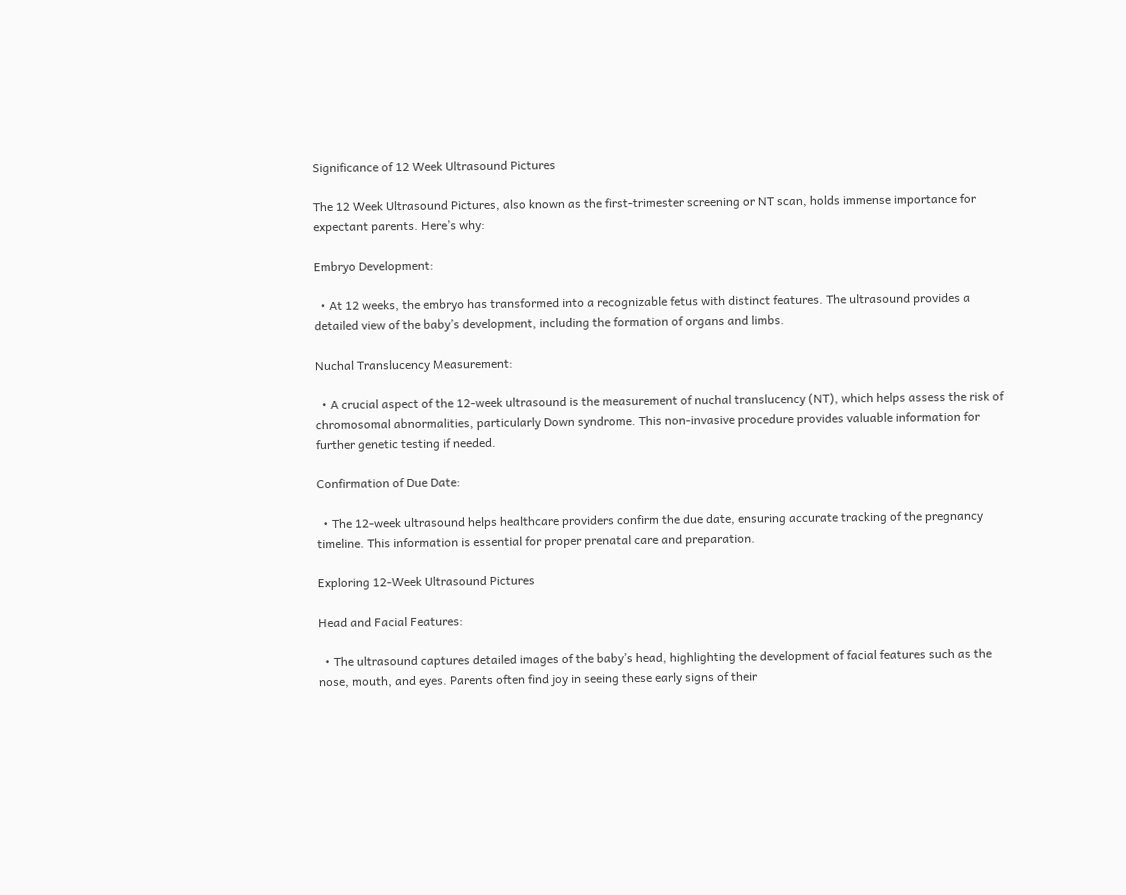Significance of 12 Week Ultrasound Pictures

The 12 Week Ultrasound Pictures, also known as the first-trimester screening or NT scan, holds immense importance for expectant parents. Here’s why:

Embryo Development:

  • At 12 weeks, the embryo has transformed into a recognizable fetus with distinct features. The ultrasound provides a detailed view of the baby’s development, including the formation of organs and limbs.

Nuchal Translucency Measurement:

  • A crucial aspect of the 12-week ultrasound is the measurement of nuchal translucency (NT), which helps assess the risk of chromosomal abnormalities, particularly Down syndrome. This non-invasive procedure provides valuable information for further genetic testing if needed.

Confirmation of Due Date:

  • The 12-week ultrasound helps healthcare providers confirm the due date, ensuring accurate tracking of the pregnancy timeline. This information is essential for proper prenatal care and preparation.

Exploring 12-Week Ultrasound Pictures

Head and Facial Features:

  • The ultrasound captures detailed images of the baby’s head, highlighting the development of facial features such as the nose, mouth, and eyes. Parents often find joy in seeing these early signs of their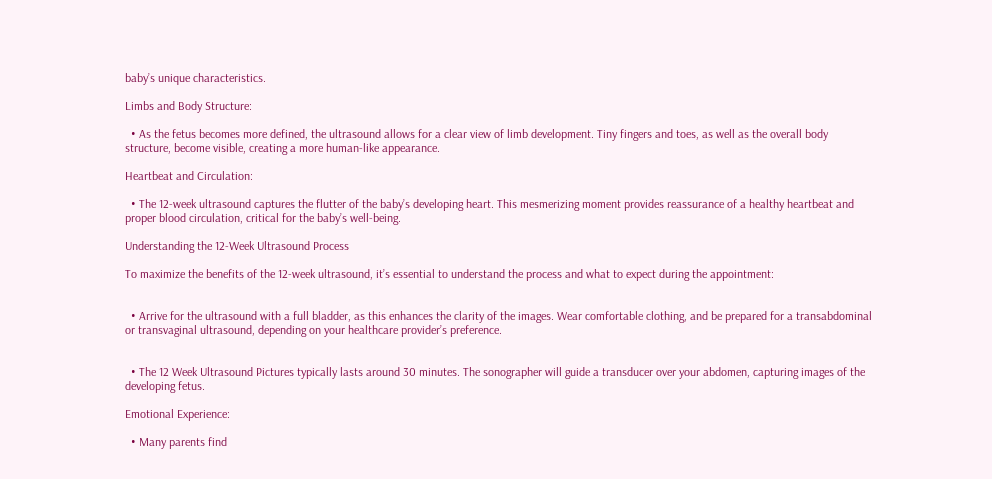baby’s unique characteristics.

Limbs and Body Structure:

  • As the fetus becomes more defined, the ultrasound allows for a clear view of limb development. Tiny fingers and toes, as well as the overall body structure, become visible, creating a more human-like appearance.

Heartbeat and Circulation:

  • The 12-week ultrasound captures the flutter of the baby’s developing heart. This mesmerizing moment provides reassurance of a healthy heartbeat and proper blood circulation, critical for the baby’s well-being.

Understanding the 12-Week Ultrasound Process

To maximize the benefits of the 12-week ultrasound, it’s essential to understand the process and what to expect during the appointment:


  • Arrive for the ultrasound with a full bladder, as this enhances the clarity of the images. Wear comfortable clothing, and be prepared for a transabdominal or transvaginal ultrasound, depending on your healthcare provider’s preference.


  • The 12 Week Ultrasound Pictures typically lasts around 30 minutes. The sonographer will guide a transducer over your abdomen, capturing images of the developing fetus.

Emotional Experience:

  • Many parents find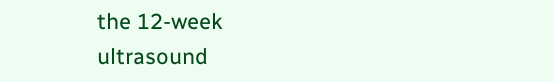the 12-week ultrasound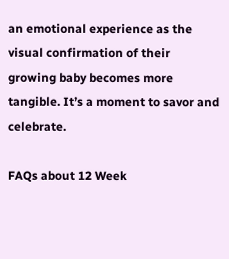an emotional experience as the visual confirmation of their growing baby becomes more tangible. It’s a moment to savor and celebrate.

FAQs about 12 Week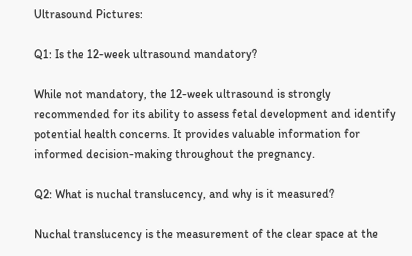Ultrasound Pictures:

Q1: Is the 12-week ultrasound mandatory?

While not mandatory, the 12-week ultrasound is strongly recommended for its ability to assess fetal development and identify potential health concerns. It provides valuable information for informed decision-making throughout the pregnancy.

Q2: What is nuchal translucency, and why is it measured?

Nuchal translucency is the measurement of the clear space at the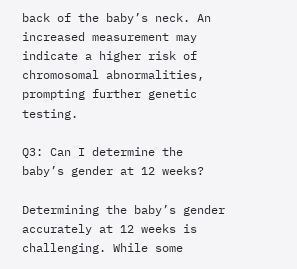back of the baby’s neck. An increased measurement may indicate a higher risk of chromosomal abnormalities, prompting further genetic testing.

Q3: Can I determine the baby’s gender at 12 weeks?

Determining the baby’s gender accurately at 12 weeks is challenging. While some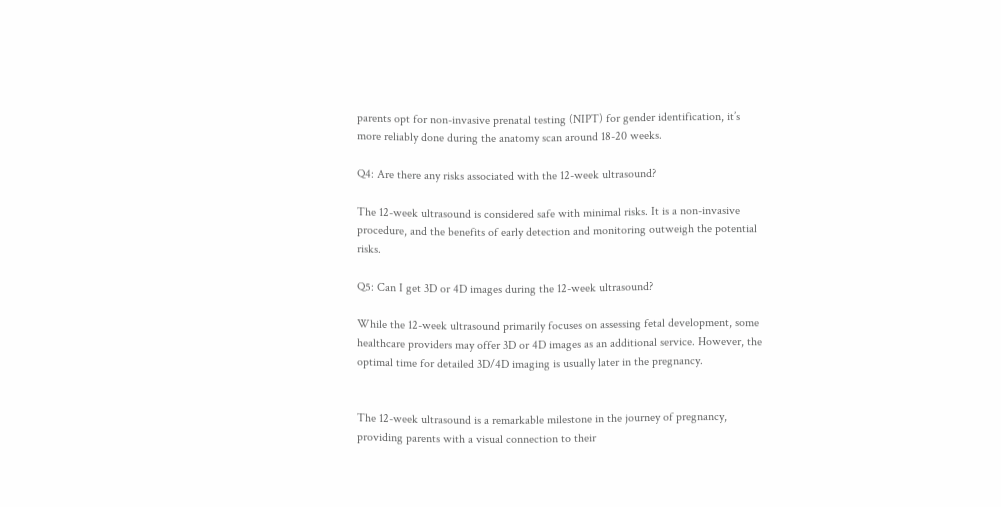parents opt for non-invasive prenatal testing (NIPT) for gender identification, it’s more reliably done during the anatomy scan around 18-20 weeks.

Q4: Are there any risks associated with the 12-week ultrasound?

The 12-week ultrasound is considered safe with minimal risks. It is a non-invasive procedure, and the benefits of early detection and monitoring outweigh the potential risks.

Q5: Can I get 3D or 4D images during the 12-week ultrasound?

While the 12-week ultrasound primarily focuses on assessing fetal development, some healthcare providers may offer 3D or 4D images as an additional service. However, the optimal time for detailed 3D/4D imaging is usually later in the pregnancy.


The 12-week ultrasound is a remarkable milestone in the journey of pregnancy, providing parents with a visual connection to their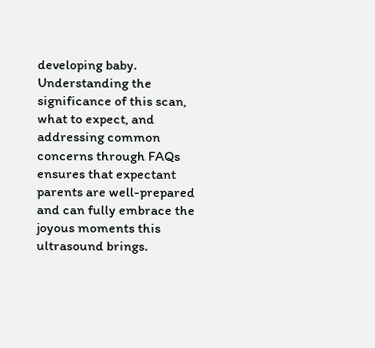developing baby. Understanding the significance of this scan, what to expect, and addressing common concerns through FAQs ensures that expectant parents are well-prepared and can fully embrace the joyous moments this ultrasound brings.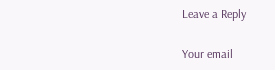Leave a Reply

Your email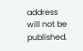address will not be published.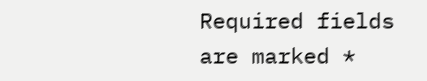Required fields are marked *